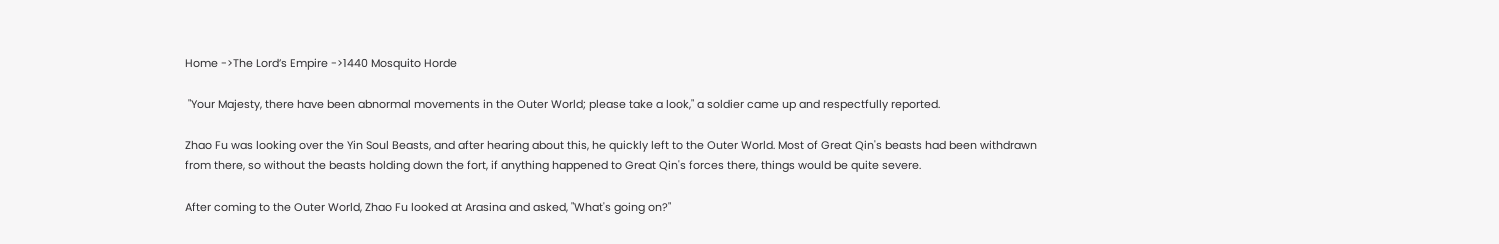Home ->The Lord’s Empire ->1440 Mosquito Horde

 "Your Majesty, there have been abnormal movements in the Outer World; please take a look," a soldier came up and respectfully reported.

Zhao Fu was looking over the Yin Soul Beasts, and after hearing about this, he quickly left to the Outer World. Most of Great Qin's beasts had been withdrawn from there, so without the beasts holding down the fort, if anything happened to Great Qin's forces there, things would be quite severe.

After coming to the Outer World, Zhao Fu looked at Arasina and asked, "What's going on?"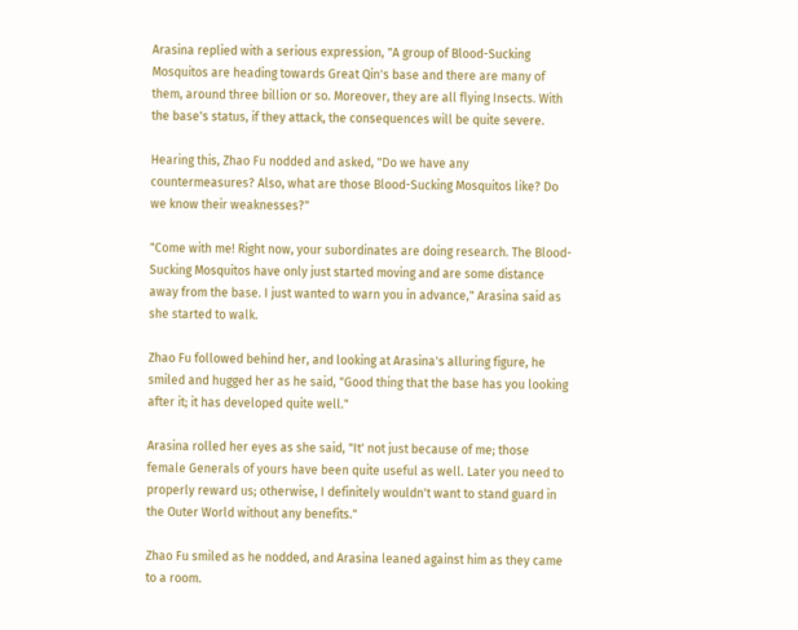Arasina replied with a serious expression, "A group of Blood-Sucking Mosquitos are heading towards Great Qin's base and there are many of them, around three billion or so. Moreover, they are all flying Insects. With the base's status, if they attack, the consequences will be quite severe.

Hearing this, Zhao Fu nodded and asked, "Do we have any countermeasures? Also, what are those Blood-Sucking Mosquitos like? Do we know their weaknesses?"

"Come with me! Right now, your subordinates are doing research. The Blood-Sucking Mosquitos have only just started moving and are some distance away from the base. I just wanted to warn you in advance," Arasina said as she started to walk.

Zhao Fu followed behind her, and looking at Arasina's alluring figure, he smiled and hugged her as he said, "Good thing that the base has you looking after it; it has developed quite well."

Arasina rolled her eyes as she said, "It' not just because of me; those female Generals of yours have been quite useful as well. Later you need to properly reward us; otherwise, I definitely wouldn't want to stand guard in the Outer World without any benefits."

Zhao Fu smiled as he nodded, and Arasina leaned against him as they came to a room.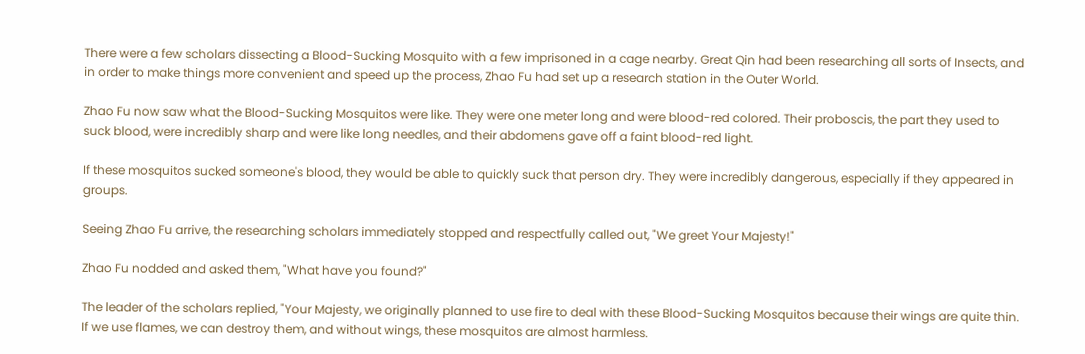There were a few scholars dissecting a Blood-Sucking Mosquito with a few imprisoned in a cage nearby. Great Qin had been researching all sorts of Insects, and in order to make things more convenient and speed up the process, Zhao Fu had set up a research station in the Outer World.

Zhao Fu now saw what the Blood-Sucking Mosquitos were like. They were one meter long and were blood-red colored. Their proboscis, the part they used to suck blood, were incredibly sharp and were like long needles, and their abdomens gave off a faint blood-red light.

If these mosquitos sucked someone's blood, they would be able to quickly suck that person dry. They were incredibly dangerous, especially if they appeared in groups.

Seeing Zhao Fu arrive, the researching scholars immediately stopped and respectfully called out, "We greet Your Majesty!"

Zhao Fu nodded and asked them, "What have you found?"

The leader of the scholars replied, "Your Majesty, we originally planned to use fire to deal with these Blood-Sucking Mosquitos because their wings are quite thin. If we use flames, we can destroy them, and without wings, these mosquitos are almost harmless.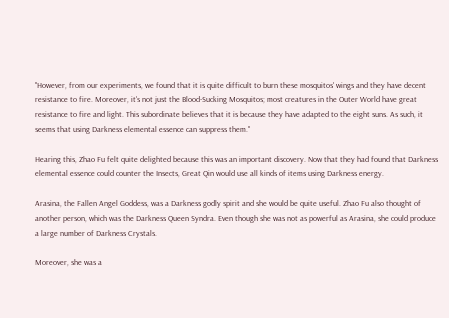"However, from our experiments, we found that it is quite difficult to burn these mosquitos' wings and they have decent resistance to fire. Moreover, it's not just the Blood-Sucking Mosquitos; most creatures in the Outer World have great resistance to fire and light. This subordinate believes that it is because they have adapted to the eight suns. As such, it seems that using Darkness elemental essence can suppress them."

Hearing this, Zhao Fu felt quite delighted because this was an important discovery. Now that they had found that Darkness elemental essence could counter the Insects, Great Qin would use all kinds of items using Darkness energy.

Arasina, the Fallen Angel Goddess, was a Darkness godly spirit and she would be quite useful. Zhao Fu also thought of another person, which was the Darkness Queen Syndra. Even though she was not as powerful as Arasina, she could produce a large number of Darkness Crystals.

Moreover, she was a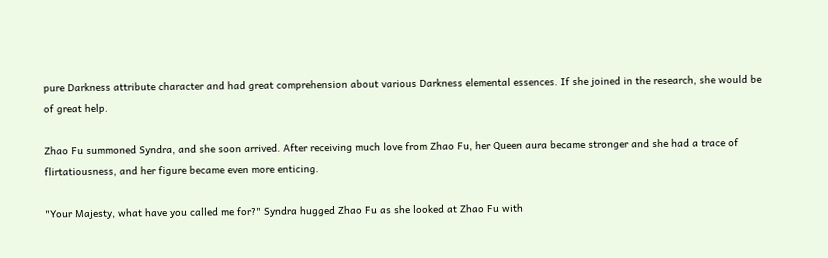pure Darkness attribute character and had great comprehension about various Darkness elemental essences. If she joined in the research, she would be of great help.

Zhao Fu summoned Syndra, and she soon arrived. After receiving much love from Zhao Fu, her Queen aura became stronger and she had a trace of flirtatiousness, and her figure became even more enticing.

"Your Majesty, what have you called me for?" Syndra hugged Zhao Fu as she looked at Zhao Fu with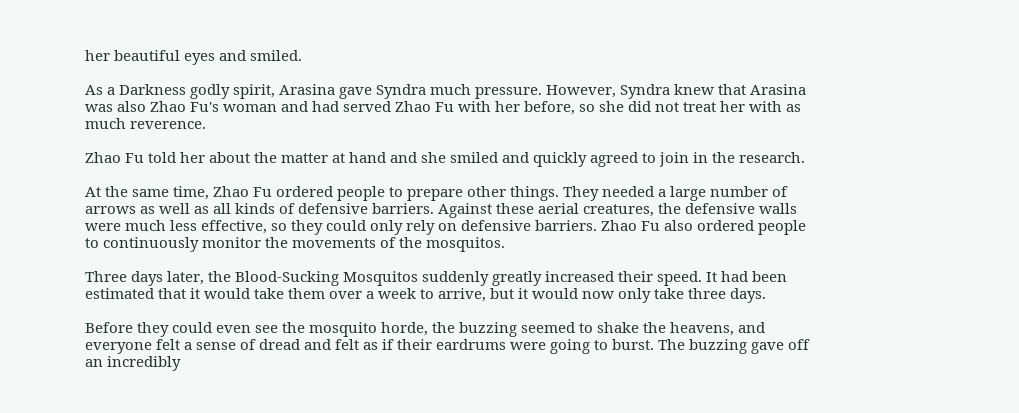her beautiful eyes and smiled.

As a Darkness godly spirit, Arasina gave Syndra much pressure. However, Syndra knew that Arasina was also Zhao Fu's woman and had served Zhao Fu with her before, so she did not treat her with as much reverence.

Zhao Fu told her about the matter at hand and she smiled and quickly agreed to join in the research.

At the same time, Zhao Fu ordered people to prepare other things. They needed a large number of arrows as well as all kinds of defensive barriers. Against these aerial creatures, the defensive walls were much less effective, so they could only rely on defensive barriers. Zhao Fu also ordered people to continuously monitor the movements of the mosquitos.

Three days later, the Blood-Sucking Mosquitos suddenly greatly increased their speed. It had been estimated that it would take them over a week to arrive, but it would now only take three days.

Before they could even see the mosquito horde, the buzzing seemed to shake the heavens, and everyone felt a sense of dread and felt as if their eardrums were going to burst. The buzzing gave off an incredibly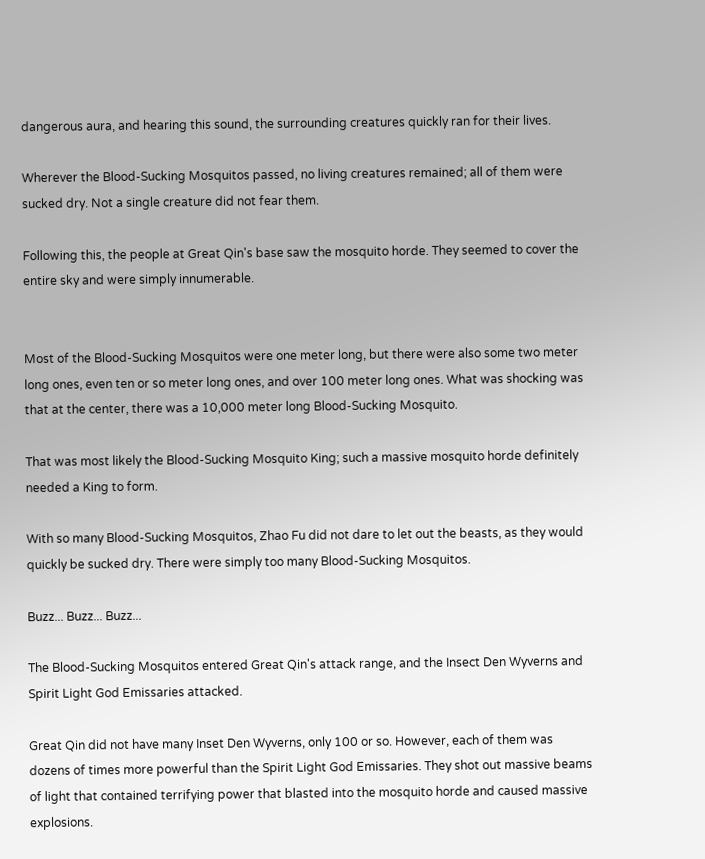dangerous aura, and hearing this sound, the surrounding creatures quickly ran for their lives.

Wherever the Blood-Sucking Mosquitos passed, no living creatures remained; all of them were sucked dry. Not a single creature did not fear them.

Following this, the people at Great Qin's base saw the mosquito horde. They seemed to cover the entire sky and were simply innumerable.


Most of the Blood-Sucking Mosquitos were one meter long, but there were also some two meter long ones, even ten or so meter long ones, and over 100 meter long ones. What was shocking was that at the center, there was a 10,000 meter long Blood-Sucking Mosquito.

That was most likely the Blood-Sucking Mosquito King; such a massive mosquito horde definitely needed a King to form.

With so many Blood-Sucking Mosquitos, Zhao Fu did not dare to let out the beasts, as they would quickly be sucked dry. There were simply too many Blood-Sucking Mosquitos.

Buzz... Buzz... Buzz...

The Blood-Sucking Mosquitos entered Great Qin's attack range, and the Insect Den Wyverns and Spirit Light God Emissaries attacked.

Great Qin did not have many Inset Den Wyverns, only 100 or so. However, each of them was dozens of times more powerful than the Spirit Light God Emissaries. They shot out massive beams of light that contained terrifying power that blasted into the mosquito horde and caused massive explosions.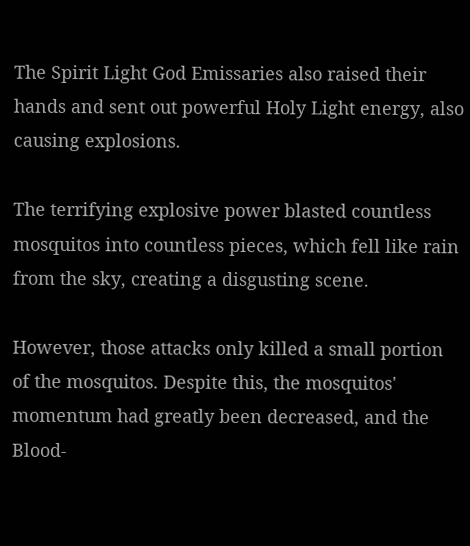The Spirit Light God Emissaries also raised their hands and sent out powerful Holy Light energy, also causing explosions.

The terrifying explosive power blasted countless mosquitos into countless pieces, which fell like rain from the sky, creating a disgusting scene.

However, those attacks only killed a small portion of the mosquitos. Despite this, the mosquitos' momentum had greatly been decreased, and the Blood-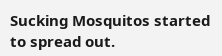Sucking Mosquitos started to spread out.